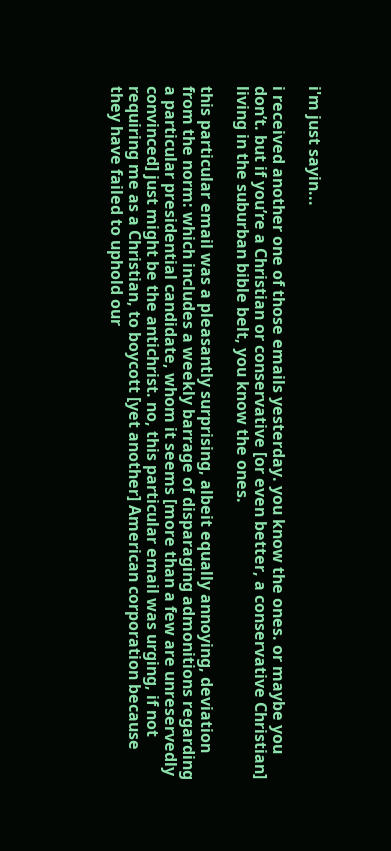i'm just sayin...

i received another one of those emails yesterday. you know the ones. or maybe you don’t. but if you’re a Christian or conservative [or even better, a conservative Christian] living in the suburban bible belt, you know the ones.

this particular email was a pleasantly surprising, albeit equally annoying, deviation from the norm: which includes a weekly barrage of disparaging admonitions regarding a particular presidential candidate, whom it seems [more than a few are unreservedly convinced] just might be the antichrist. no, this particular email was urging, if not requiring me as a Christian, to boycott [yet another] American corporation because they have failed to uphold our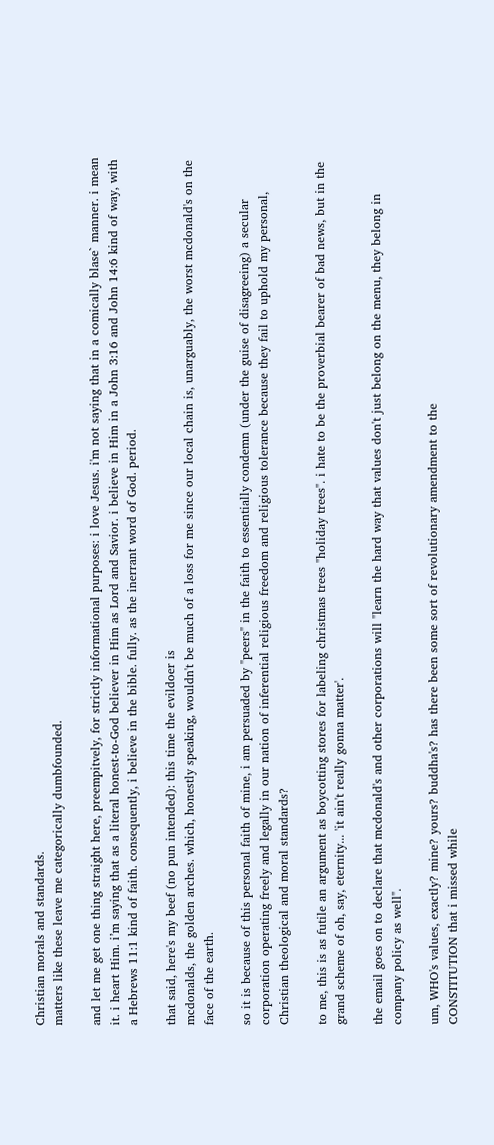Christian morals and standards.
matters like these leave me categorically dumbfounded.

and let me get one thing straight here, preempitvely, for strictly informational purposes: i love Jesus. i'm not saying that in a comically blase` manner. i mean it. i heart Him. i’m saying that as a literal honest-to-God believer in Him as Lord and Savior. i believe in Him in a John 3:16 and John 14:6 kind of way, with a Hebrews 11:1 kind of faith. consequently, i believe in the bible. fully. as the inerrant word of God. period.

that said, here's my beef (no pun intended): this time the evildoer is
mcdonalds, the golden arches. which, honestly speaking, wouldn't be much of a loss for me since our local chain is, unarguably, the worst mcdonald's on the face of the earth.

so it is because of this personal faith of mine, i am persuaded by "peers" in the faith to essentially condemn (under the guise of disagreeing) a secular corporation operating freely and legally in our nation of inferential religious freedom and religious tolerance because they fail to uphold my personal, Christian theological and moral standards?

to me, this is as futile an argument as boycotting stores for labeling christmas trees "holiday trees". i hate to be the proverbial bearer of bad news, but in the grand scheme of oh, say, eternity... 'it ain't really gonna matter'.

the email goes on to declare that mcdonald's and other corporations will "learn the hard way that values don't just belong on the menu, they belong in company policy as well".

um, WHO's values, exactly? mine? yours? buddha's? has there been some sort of revolutionary amendment to the
CONSTITUTION that i missed while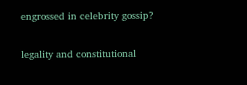engrossed in celebrity gossip?

legality and constitutional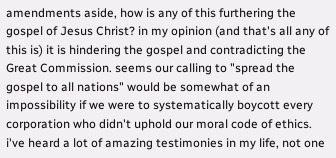amendments aside, how is any of this furthering the gospel of Jesus Christ? in my opinion (and that's all any of this is) it is hindering the gospel and contradicting the
Great Commission. seems our calling to "spread the gospel to all nations" would be somewhat of an impossibility if we were to systematically boycott every corporation who didn't uphold our moral code of ethics. i've heard a lot of amazing testimonies in my life, not one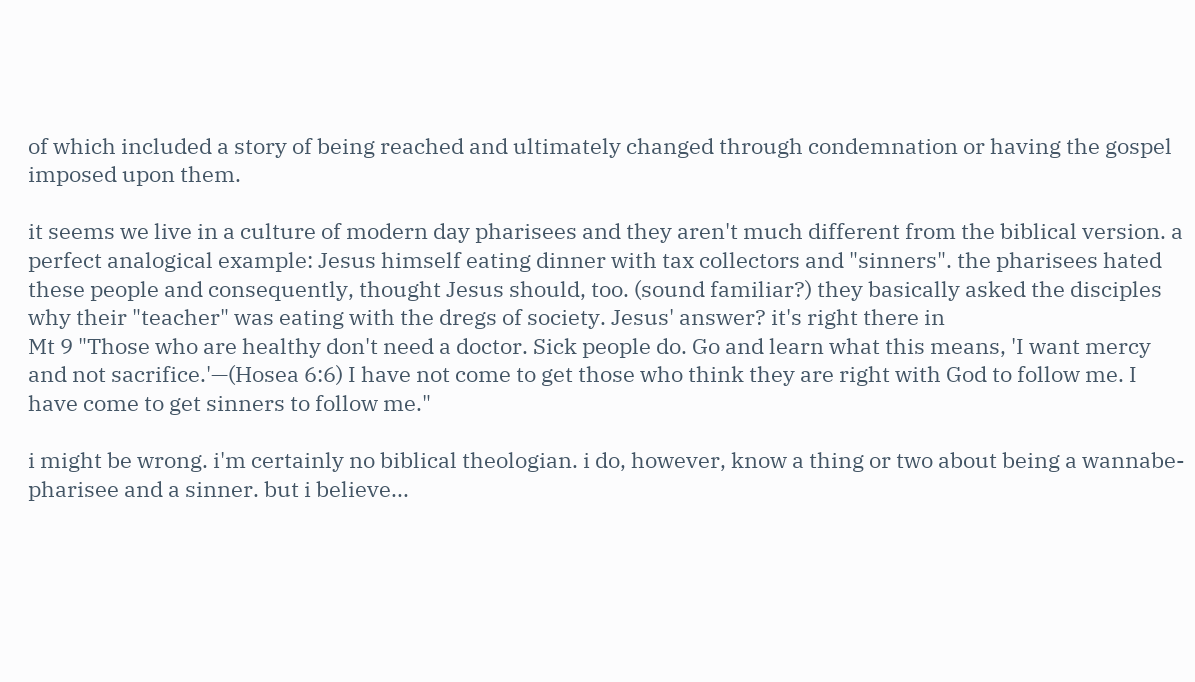of which included a story of being reached and ultimately changed through condemnation or having the gospel imposed upon them.

it seems we live in a culture of modern day pharisees and they aren't much different from the biblical version. a perfect analogical example: Jesus himself eating dinner with tax collectors and "sinners". the pharisees hated these people and consequently, thought Jesus should, too. (sound familiar?) they basically asked the disciples why their "teacher" was eating with the dregs of society. Jesus' answer? it's right there in
Mt 9 "Those who are healthy don't need a doctor. Sick people do. Go and learn what this means, 'I want mercy and not sacrifice.'—(Hosea 6:6) I have not come to get those who think they are right with God to follow me. I have come to get sinners to follow me."

i might be wrong. i'm certainly no biblical theologian. i do, however, know a thing or two about being a wannabe-pharisee and a sinner. but i believe...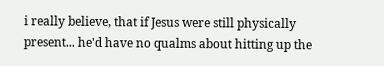i really believe, that if Jesus were still physically present... he'd have no qualms about hitting up the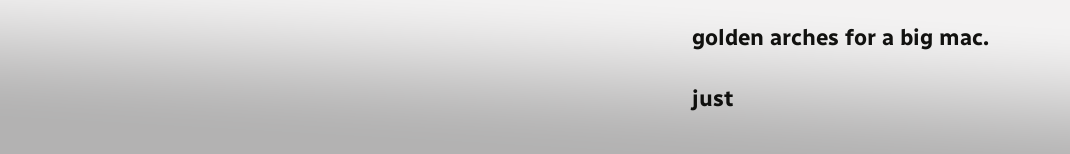golden arches for a big mac.

just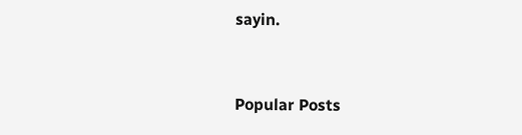sayin.


Popular Posts